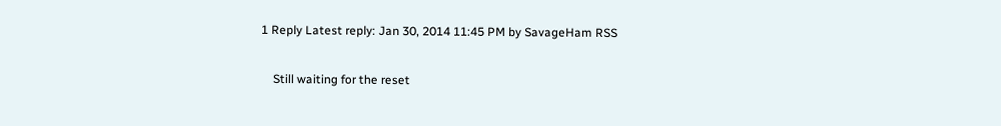1 Reply Latest reply: Jan 30, 2014 11:45 PM by SavageHam RSS

    Still waiting for the reset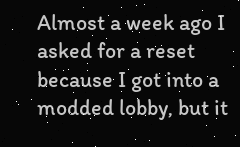Almost a week ago I asked for a reset because I got into a modded lobby, but it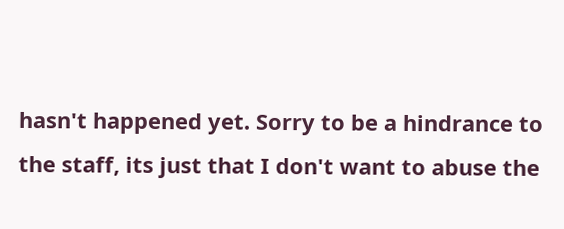hasn't happened yet. Sorry to be a hindrance to the staff, its just that I don't want to abuse the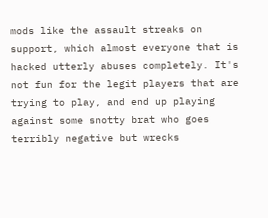mods like the assault streaks on support, which almost everyone that is hacked utterly abuses completely. It's not fun for the legit players that are trying to play, and end up playing against some snotty brat who goes terribly negative but wrecks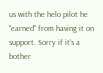us with the helo pilot he "earned" from having it on support. Sorry if it's a bother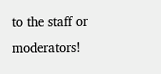to the staff or moderators!